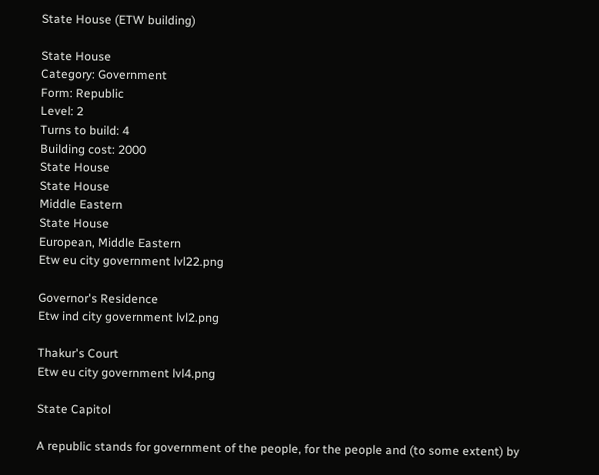State House (ETW building)

State House
Category: Government
Form: Republic
Level: 2
Turns to build: 4
Building cost: 2000
State House
State House
Middle Eastern
State House
European, Middle Eastern
Etw eu city government lvl22.png

Governor's Residence
Etw ind city government lvl2.png

Thakur's Court
Etw eu city government lvl4.png

State Capitol

A republic stands for government of the people, for the people and (to some extent) by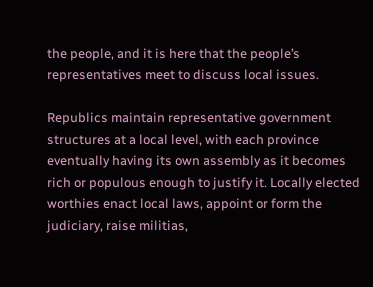the people, and it is here that the people’s representatives meet to discuss local issues.

Republics maintain representative government structures at a local level, with each province eventually having its own assembly as it becomes rich or populous enough to justify it. Locally elected worthies enact local laws, appoint or form the judiciary, raise militias,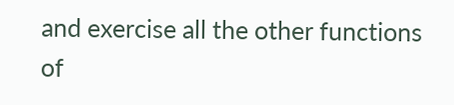and exercise all the other functions of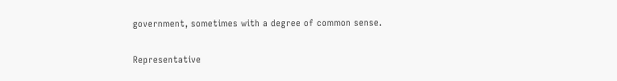government, sometimes with a degree of common sense.

Representative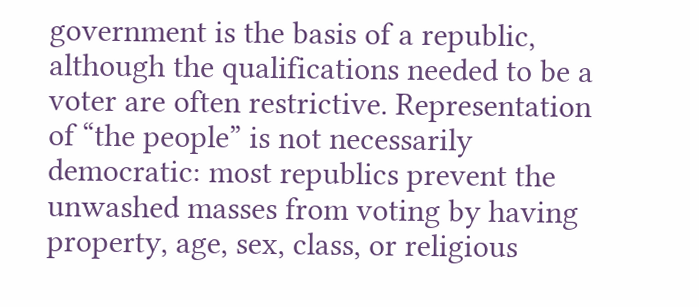government is the basis of a republic, although the qualifications needed to be a voter are often restrictive. Representation of “the people” is not necessarily democratic: most republics prevent the unwashed masses from voting by having property, age, sex, class, or religious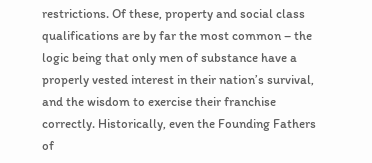restrictions. Of these, property and social class qualifications are by far the most common – the logic being that only men of substance have a properly vested interest in their nation’s survival, and the wisdom to exercise their franchise correctly. Historically, even the Founding Fathers of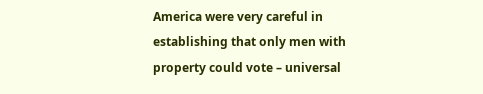America were very careful in establishing that only men with property could vote – universal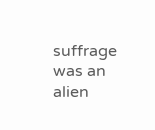suffrage was an alien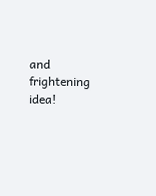and frightening idea!